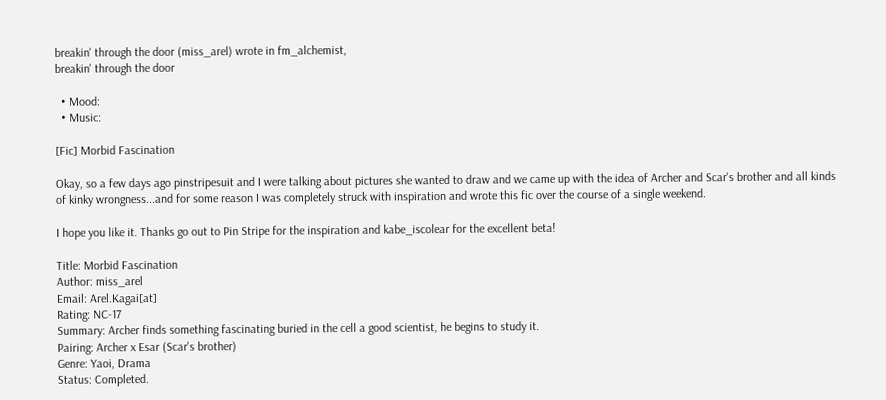breakin' through the door (miss_arel) wrote in fm_alchemist,
breakin' through the door

  • Mood:
  • Music:

[Fic] Morbid Fascination

Okay, so a few days ago pinstripesuit and I were talking about pictures she wanted to draw and we came up with the idea of Archer and Scar's brother and all kinds of kinky wrongness...and for some reason I was completely struck with inspiration and wrote this fic over the course of a single weekend.

I hope you like it. Thanks go out to Pin Stripe for the inspiration and kabe_iscolear for the excellent beta!

Title: Morbid Fascination
Author: miss_arel
Email: Arel.Kagai[at]
Rating: NC-17
Summary: Archer finds something fascinating buried in the cell a good scientist, he begins to study it.
Pairing: Archer x Esar (Scar's brother)
Genre: Yaoi, Drama
Status: Completed.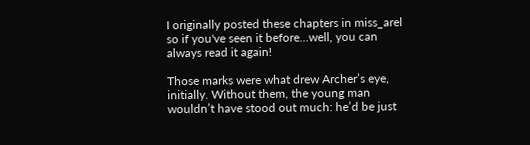I originally posted these chapters in miss_arel so if you've seen it before...well, you can always read it again!

Those marks were what drew Archer’s eye, initially. Without them, the young man wouldn’t have stood out much: he’d be just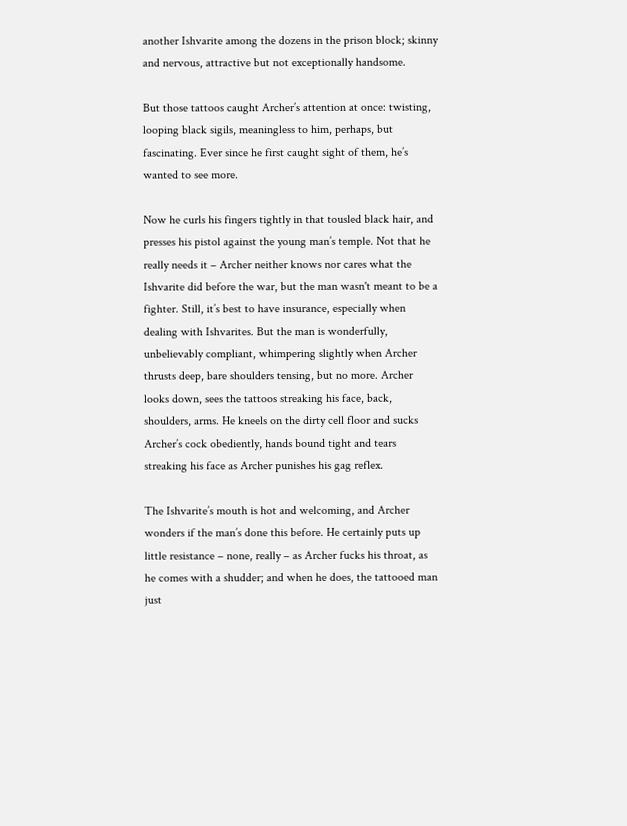another Ishvarite among the dozens in the prison block; skinny and nervous, attractive but not exceptionally handsome.

But those tattoos caught Archer’s attention at once: twisting, looping black sigils, meaningless to him, perhaps, but fascinating. Ever since he first caught sight of them, he’s wanted to see more.

Now he curls his fingers tightly in that tousled black hair, and presses his pistol against the young man’s temple. Not that he really needs it – Archer neither knows nor cares what the Ishvarite did before the war, but the man wasn't meant to be a fighter. Still, it’s best to have insurance, especially when dealing with Ishvarites. But the man is wonderfully, unbelievably compliant, whimpering slightly when Archer thrusts deep, bare shoulders tensing, but no more. Archer looks down, sees the tattoos streaking his face, back, shoulders, arms. He kneels on the dirty cell floor and sucks Archer’s cock obediently, hands bound tight and tears streaking his face as Archer punishes his gag reflex.

The Ishvarite’s mouth is hot and welcoming, and Archer wonders if the man’s done this before. He certainly puts up little resistance – none, really – as Archer fucks his throat, as he comes with a shudder; and when he does, the tattooed man just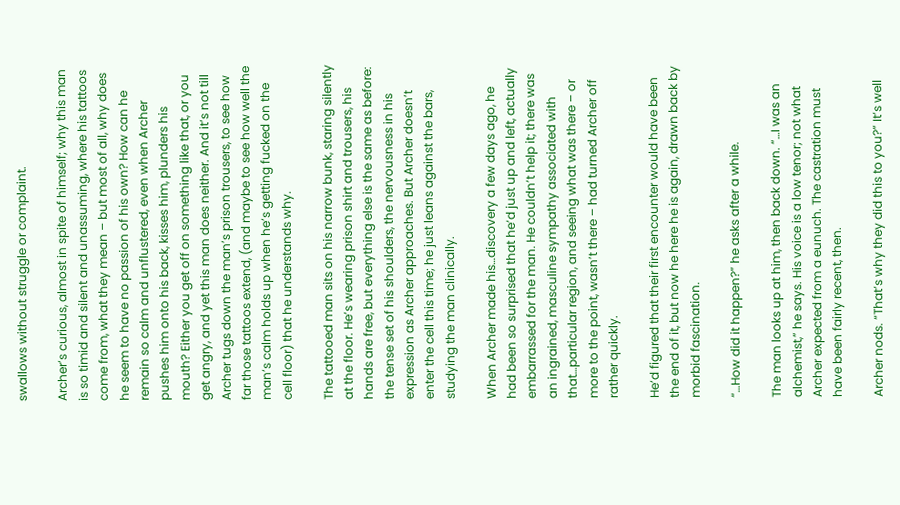swallows without struggle or complaint.

Archer’s curious, almost in spite of himself; why this man is so timid and silent and unassuming, where his tattoos come from, what they mean – but most of all, why does he seem to have no passion of his own? How can he remain so calm and unflustered, even when Archer pushes him onto his back, kisses him, plunders his mouth? Either you get off on something like that, or you get angry, and yet this man does neither. And it’s not till Archer tugs down the man’s prison trousers, to see how far those tattoos extend, (and maybe to see how well the man’s calm holds up when he’s getting fucked on the cell floor) that he understands why.

The tattooed man sits on his narrow bunk, staring silently at the floor. He’s wearing prison shirt and trousers, his hands are free, but everything else is the same as before: the tense set of his shoulders, the nervousness in his expression as Archer approaches. But Archer doesn’t enter the cell this time; he just leans against the bars, studying the man clinically.

When Archer made his…discovery a few days ago, he had been so surprised that he’d just up and left, actually embarrassed for the man. He couldn’t help it; there was an ingrained, masculine sympathy associated with that…particular region, and seeing what was there – or more to the point, wasn’t there – had turned Archer off rather quickly.

He’d figured that their first encounter would have been the end of it, but now he here he is again, drawn back by morbid fascination.

“…How did it happen?” he asks after a while.

The man looks up at him, then back down. “…I was an alchemist,” he says. His voice is a low tenor; not what Archer expected from a eunuch. The castration must have been fairly recent, then.

Archer nods. “That’s why they did this to you?” It’s well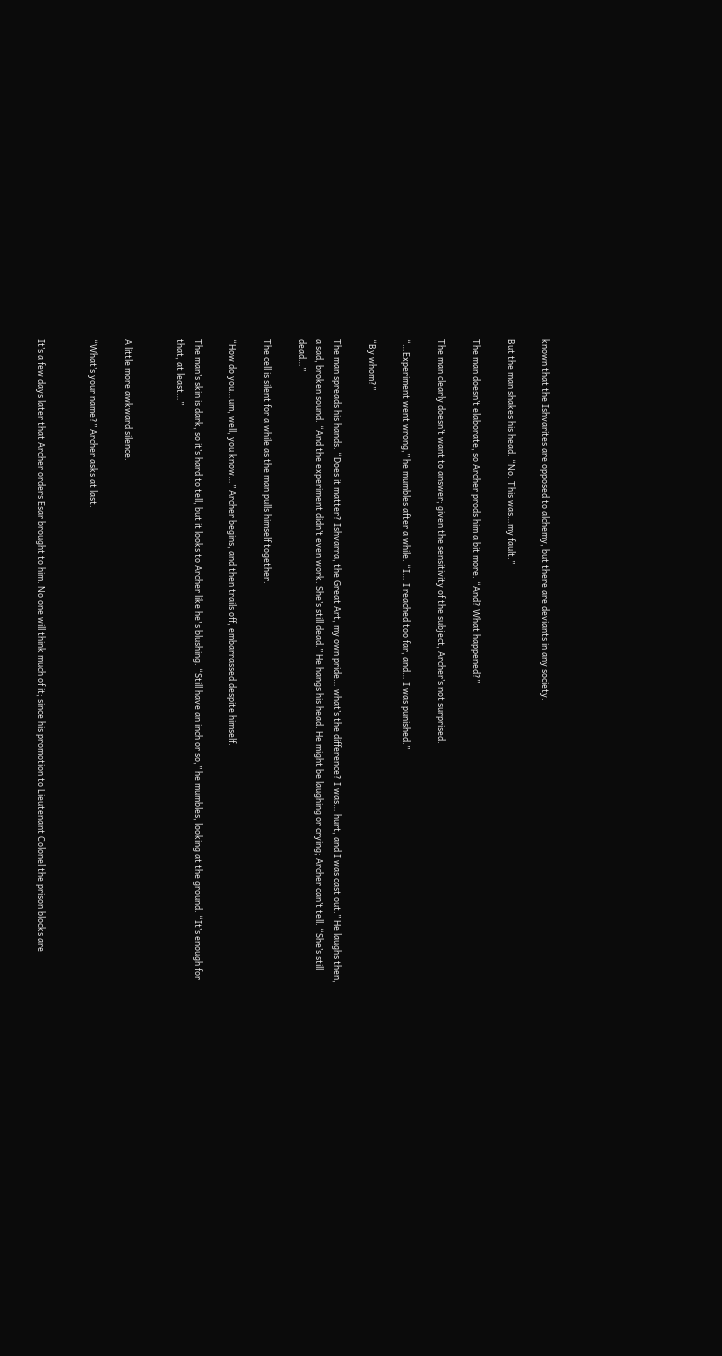known that the Ishvarites are opposed to alchemy, but there are deviants in any society.

But the man shakes his head. “No. This was…my fault.”

The man doesn’t elaborate, so Archer prods him a bit more. “And? What happened?”

The man clearly doesn’t want to answer; given the sensitivity of the subject, Archer’s not surprised.

“…Experiment went wrong,” he mumbles after a while. “I… I reached too far, and… I was punished.”

“By whom?”

The man spreads his hands. “Does it matter? Ishvarra, the Great Art, my own pride… what’s the difference? I was… hurt, and I was cast out.” He laughs then, a sad, broken sound. “And the experiment didn’t even work. She’s still dead.” He hangs his head. He might be laughing or crying; Archer can’t tell. “She’s still dead…”

The cell is silent for a while as the man pulls himself together.

“How do you…um, well, you know…” Archer begins, and then trails off, embarrassed despite himself.

The man’s skin is dark, so it’s hard to tell, but it looks to Archer like he's blushing. “Still have an inch or so,” he mumbles, looking at the ground. “It’s enough for that, at least…”


A little more awkward silence.

“What’s your name?” Archer asks at last.


It’s a few days later that Archer orders Esar brought to him. No one will think much of it; since his promotion to Lieutenant Colonel the prison blocks are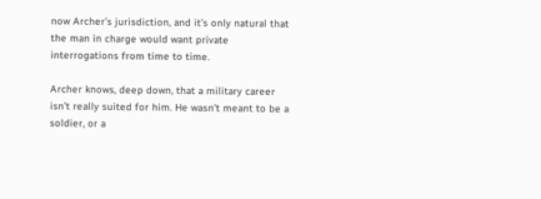now Archer’s jurisdiction, and it’s only natural that the man in charge would want private interrogations from time to time.

Archer knows, deep down, that a military career isn’t really suited for him. He wasn’t meant to be a soldier, or a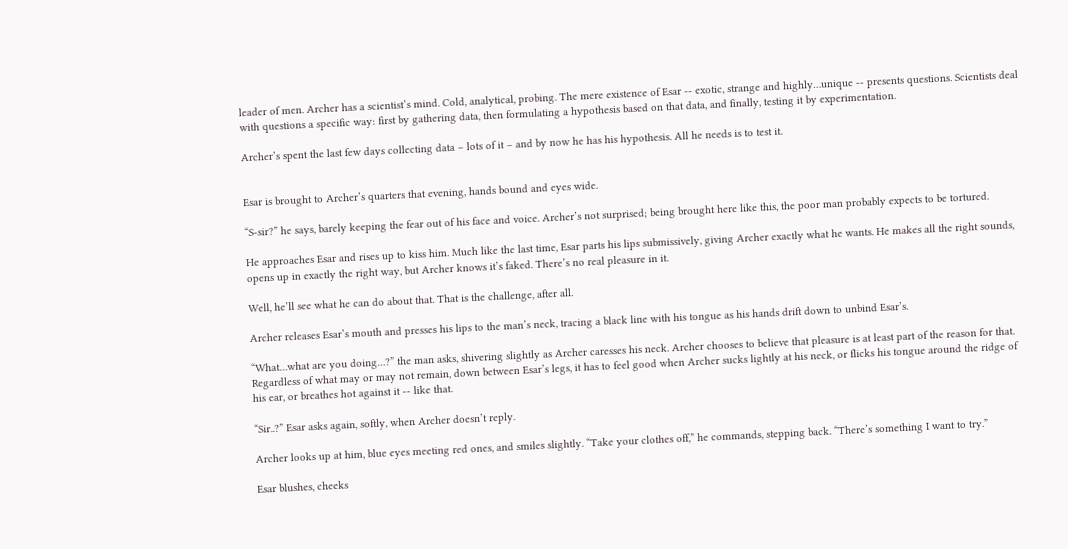leader of men. Archer has a scientist’s mind. Cold, analytical, probing. The mere existence of Esar -- exotic, strange and highly…unique -- presents questions. Scientists deal with questions a specific way: first by gathering data, then formulating a hypothesis based on that data, and finally, testing it by experimentation.

Archer’s spent the last few days collecting data – lots of it – and by now he has his hypothesis. All he needs is to test it.


Esar is brought to Archer’s quarters that evening, hands bound and eyes wide.

“S-sir?” he says, barely keeping the fear out of his face and voice. Archer’s not surprised; being brought here like this, the poor man probably expects to be tortured.

He approaches Esar and rises up to kiss him. Much like the last time, Esar parts his lips submissively, giving Archer exactly what he wants. He makes all the right sounds, opens up in exactly the right way, but Archer knows it’s faked. There’s no real pleasure in it.

Well, he’ll see what he can do about that. That is the challenge, after all.

Archer releases Esar’s mouth and presses his lips to the man’s neck, tracing a black line with his tongue as his hands drift down to unbind Esar’s.

“What…what are you doing…?” the man asks, shivering slightly as Archer caresses his neck. Archer chooses to believe that pleasure is at least part of the reason for that. Regardless of what may or may not remain, down between Esar’s legs, it has to feel good when Archer sucks lightly at his neck, or flicks his tongue around the ridge of his ear, or breathes hot against it -- like that.

“Sir..?” Esar asks again, softly, when Archer doesn’t reply.

Archer looks up at him, blue eyes meeting red ones, and smiles slightly. “Take your clothes off,” he commands, stepping back. “There’s something I want to try.”

Esar blushes, cheeks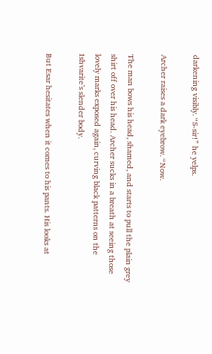darkening visibly. “S-sir!” he yelps.

Archer raises a dark eyebrow. “Now.

The man bows his head, shamed, and starts to pull the plain grey shirt off over his head. Archer sucks in a breath at seeing those lovely marks exposed again, curving black patterns on the Ishvarite’s slender body.

But Esar hesitates when it comes to his pants. His looks at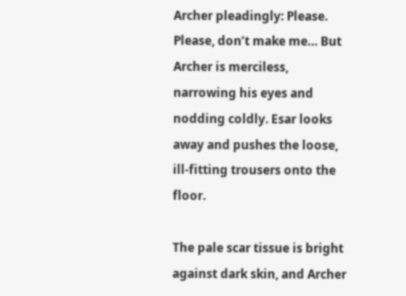Archer pleadingly: Please. Please, don’t make me… But Archer is merciless, narrowing his eyes and nodding coldly. Esar looks away and pushes the loose, ill-fitting trousers onto the floor.

The pale scar tissue is bright against dark skin, and Archer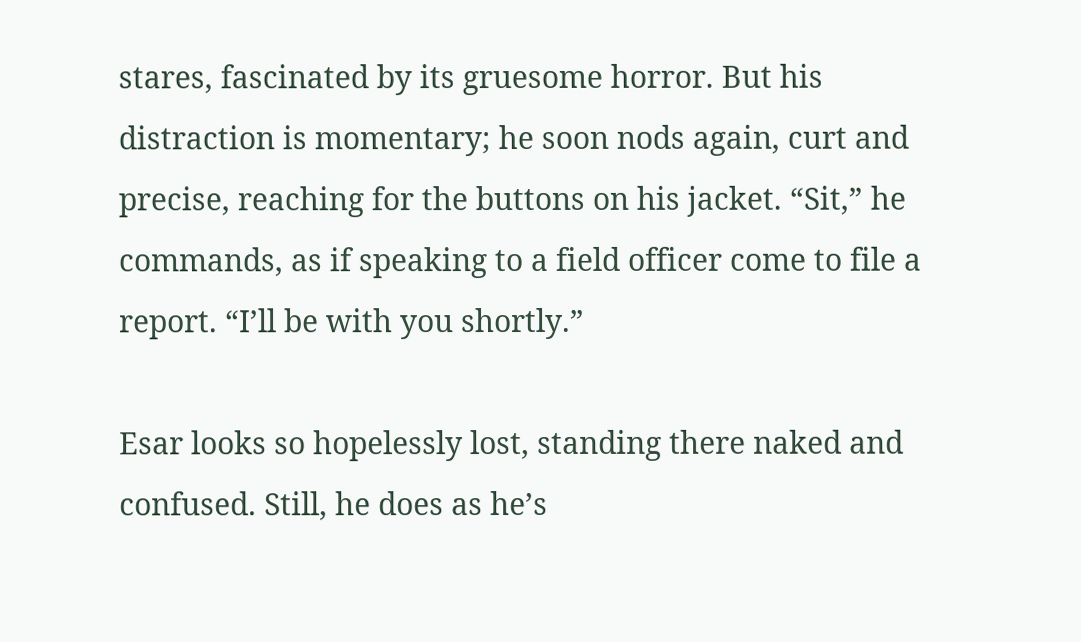stares, fascinated by its gruesome horror. But his distraction is momentary; he soon nods again, curt and precise, reaching for the buttons on his jacket. “Sit,” he commands, as if speaking to a field officer come to file a report. “I’ll be with you shortly.”

Esar looks so hopelessly lost, standing there naked and confused. Still, he does as he’s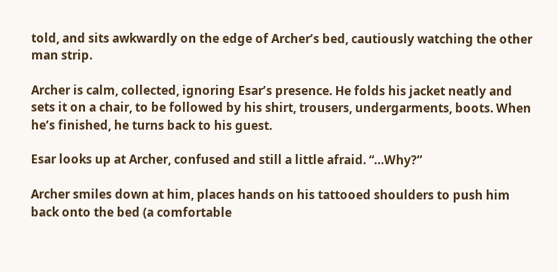told, and sits awkwardly on the edge of Archer’s bed, cautiously watching the other man strip.

Archer is calm, collected, ignoring Esar’s presence. He folds his jacket neatly and sets it on a chair, to be followed by his shirt, trousers, undergarments, boots. When he’s finished, he turns back to his guest.

Esar looks up at Archer, confused and still a little afraid. “…Why?”

Archer smiles down at him, places hands on his tattooed shoulders to push him back onto the bed (a comfortable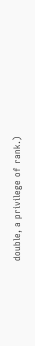double, a privilege of rank.)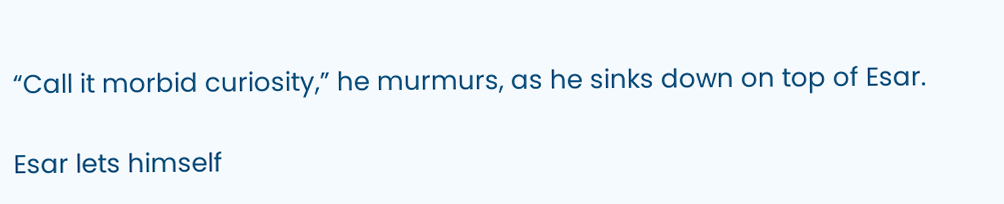“Call it morbid curiosity,” he murmurs, as he sinks down on top of Esar.

Esar lets himself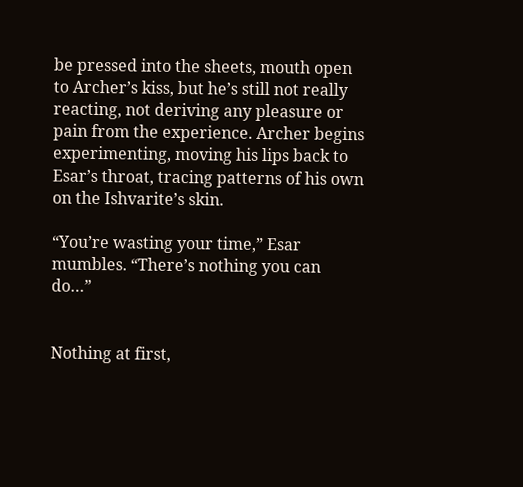be pressed into the sheets, mouth open to Archer’s kiss, but he’s still not really reacting, not deriving any pleasure or pain from the experience. Archer begins experimenting, moving his lips back to Esar’s throat, tracing patterns of his own on the Ishvarite’s skin.

“You’re wasting your time,” Esar mumbles. “There’s nothing you can do…”


Nothing at first,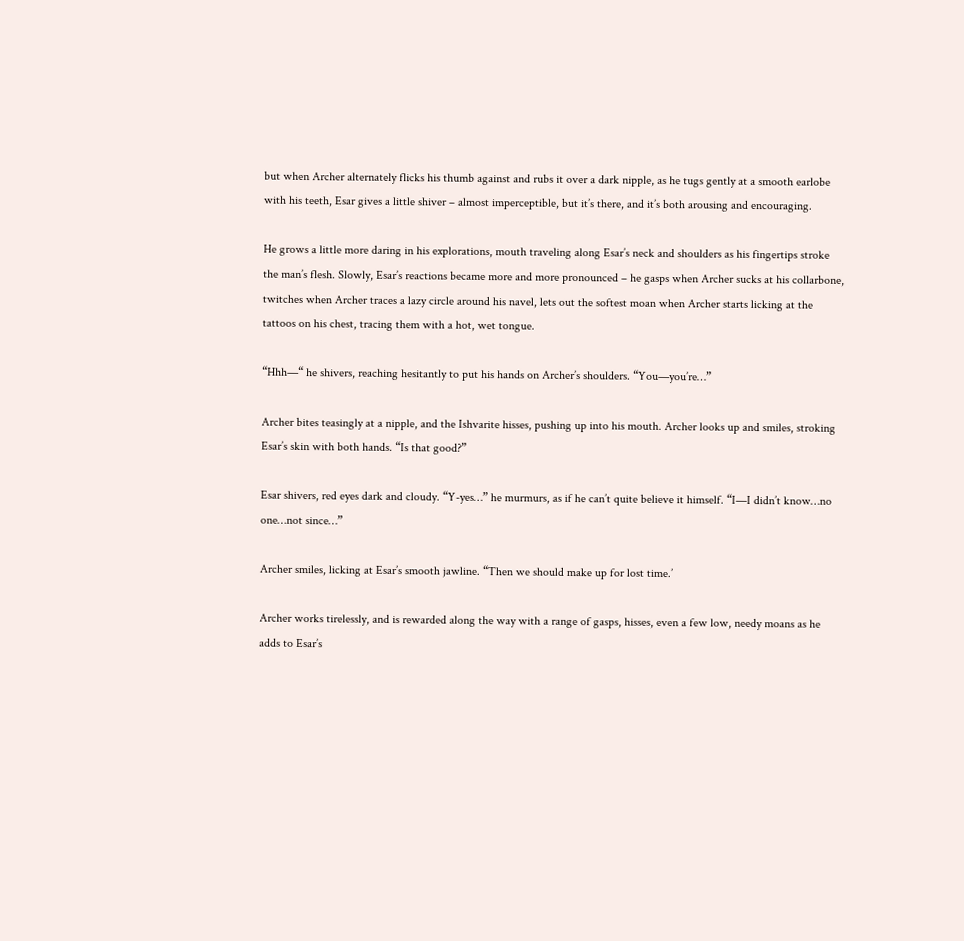but when Archer alternately flicks his thumb against and rubs it over a dark nipple, as he tugs gently at a smooth earlobe with his teeth, Esar gives a little shiver – almost imperceptible, but it’s there, and it’s both arousing and encouraging.

He grows a little more daring in his explorations, mouth traveling along Esar’s neck and shoulders as his fingertips stroke the man’s flesh. Slowly, Esar’s reactions became more and more pronounced – he gasps when Archer sucks at his collarbone, twitches when Archer traces a lazy circle around his navel, lets out the softest moan when Archer starts licking at the tattoos on his chest, tracing them with a hot, wet tongue.

“Hhh—“ he shivers, reaching hesitantly to put his hands on Archer’s shoulders. “You—you’re…”

Archer bites teasingly at a nipple, and the Ishvarite hisses, pushing up into his mouth. Archer looks up and smiles, stroking Esar’s skin with both hands. “Is that good?”

Esar shivers, red eyes dark and cloudy. “Y-yes…” he murmurs, as if he can’t quite believe it himself. “I—I didn’t know…no one…not since…”

Archer smiles, licking at Esar’s smooth jawline. “Then we should make up for lost time.’

Archer works tirelessly, and is rewarded along the way with a range of gasps, hisses, even a few low, needy moans as he adds to Esar’s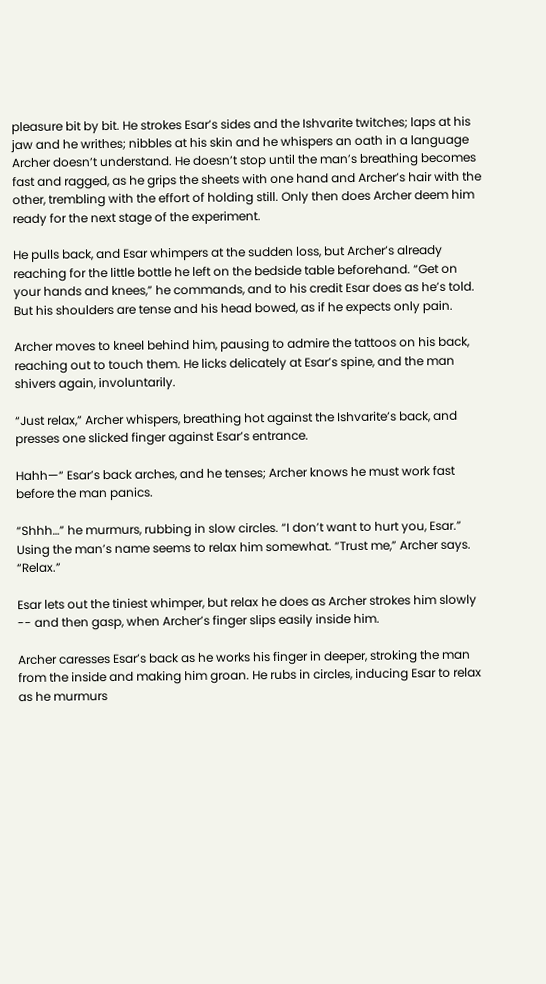pleasure bit by bit. He strokes Esar’s sides and the Ishvarite twitches; laps at his jaw and he writhes; nibbles at his skin and he whispers an oath in a language Archer doesn’t understand. He doesn’t stop until the man’s breathing becomes fast and ragged, as he grips the sheets with one hand and Archer’s hair with the other, trembling with the effort of holding still. Only then does Archer deem him ready for the next stage of the experiment.

He pulls back, and Esar whimpers at the sudden loss, but Archer’s already reaching for the little bottle he left on the bedside table beforehand. “Get on your hands and knees,” he commands, and to his credit Esar does as he’s told. But his shoulders are tense and his head bowed, as if he expects only pain.

Archer moves to kneel behind him, pausing to admire the tattoos on his back, reaching out to touch them. He licks delicately at Esar’s spine, and the man shivers again, involuntarily.

“Just relax,” Archer whispers, breathing hot against the Ishvarite’s back, and presses one slicked finger against Esar’s entrance.

Hahh—“ Esar’s back arches, and he tenses; Archer knows he must work fast before the man panics.

“Shhh…” he murmurs, rubbing in slow circles. “I don’t want to hurt you, Esar.” Using the man’s name seems to relax him somewhat. “Trust me,” Archer says. “Relax.”

Esar lets out the tiniest whimper, but relax he does as Archer strokes him slowly -- and then gasp, when Archer’s finger slips easily inside him.

Archer caresses Esar’s back as he works his finger in deeper, stroking the man from the inside and making him groan. He rubs in circles, inducing Esar to relax as he murmurs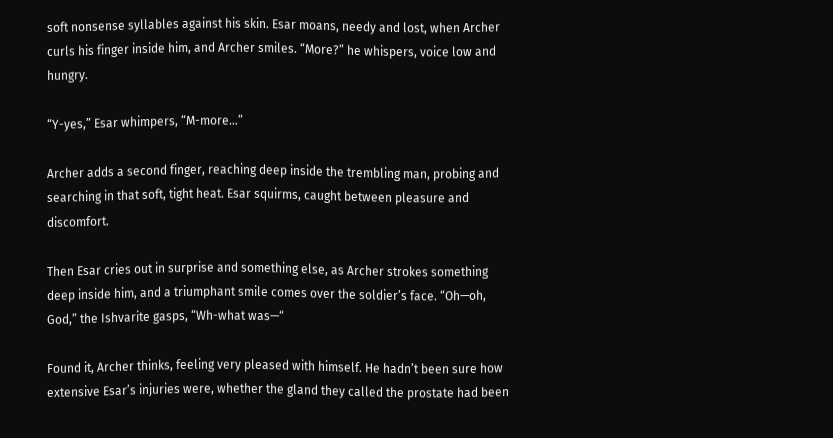soft nonsense syllables against his skin. Esar moans, needy and lost, when Archer curls his finger inside him, and Archer smiles. “More?” he whispers, voice low and hungry.

“Y-yes,” Esar whimpers, “M-more…”

Archer adds a second finger, reaching deep inside the trembling man, probing and searching in that soft, tight heat. Esar squirms, caught between pleasure and discomfort.

Then Esar cries out in surprise and something else, as Archer strokes something deep inside him, and a triumphant smile comes over the soldier’s face. “Oh—oh, God,” the Ishvarite gasps, “Wh-what was—“

Found it, Archer thinks, feeling very pleased with himself. He hadn’t been sure how extensive Esar’s injuries were, whether the gland they called the prostate had been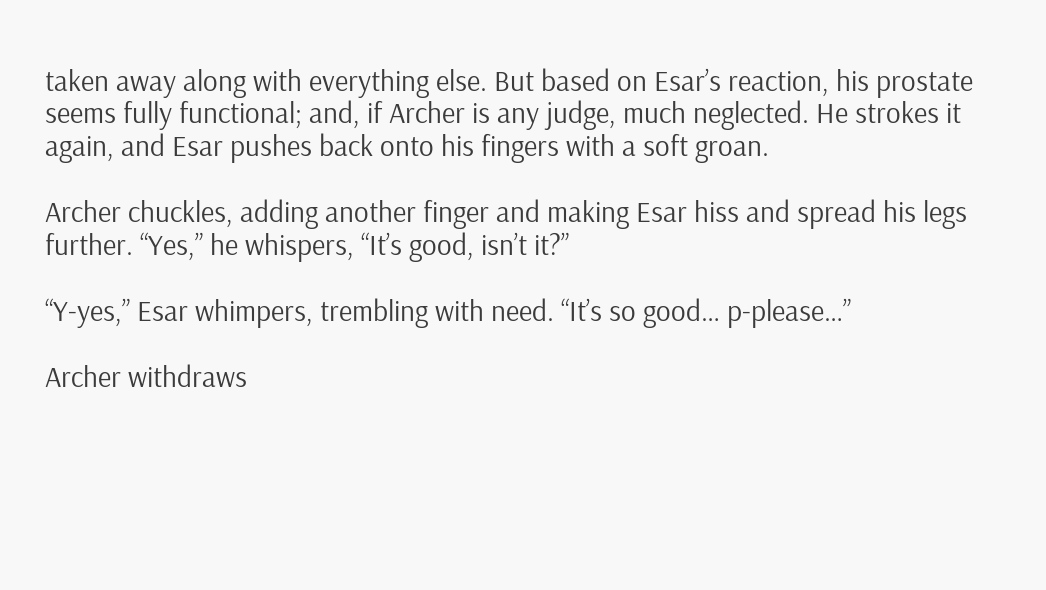taken away along with everything else. But based on Esar’s reaction, his prostate seems fully functional; and, if Archer is any judge, much neglected. He strokes it again, and Esar pushes back onto his fingers with a soft groan.

Archer chuckles, adding another finger and making Esar hiss and spread his legs further. “Yes,” he whispers, “It’s good, isn’t it?”

“Y-yes,” Esar whimpers, trembling with need. “It’s so good… p-please…”

Archer withdraws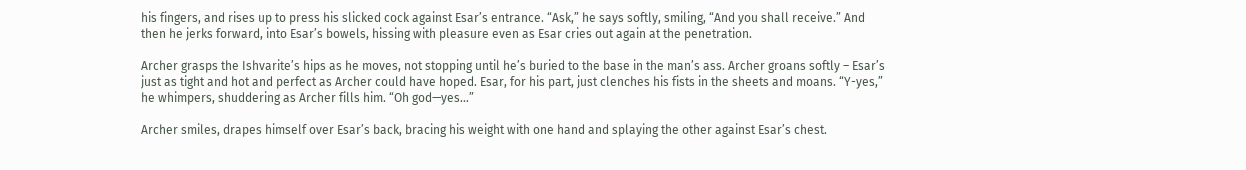his fingers, and rises up to press his slicked cock against Esar’s entrance. “Ask,” he says softly, smiling, “And you shall receive.” And then he jerks forward, into Esar’s bowels, hissing with pleasure even as Esar cries out again at the penetration.

Archer grasps the Ishvarite’s hips as he moves, not stopping until he’s buried to the base in the man’s ass. Archer groans softly – Esar’s just as tight and hot and perfect as Archer could have hoped. Esar, for his part, just clenches his fists in the sheets and moans. “Y-yes,” he whimpers, shuddering as Archer fills him. “Oh god—yes…”

Archer smiles, drapes himself over Esar’s back, bracing his weight with one hand and splaying the other against Esar’s chest.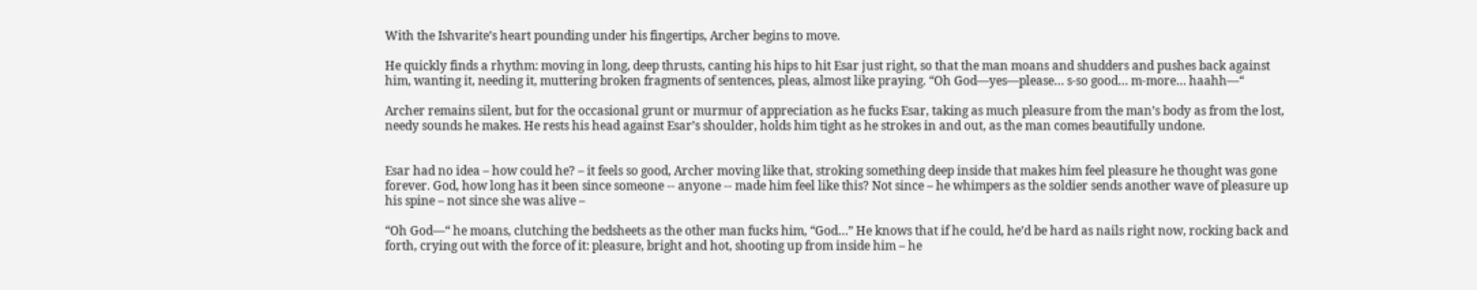With the Ishvarite’s heart pounding under his fingertips, Archer begins to move.

He quickly finds a rhythm: moving in long, deep thrusts, canting his hips to hit Esar just right, so that the man moans and shudders and pushes back against him, wanting it, needing it, muttering broken fragments of sentences, pleas, almost like praying. “Oh God—yes—please… s-so good… m-more… haahh—“

Archer remains silent, but for the occasional grunt or murmur of appreciation as he fucks Esar, taking as much pleasure from the man’s body as from the lost, needy sounds he makes. He rests his head against Esar’s shoulder, holds him tight as he strokes in and out, as the man comes beautifully undone.


Esar had no idea – how could he? – it feels so good, Archer moving like that, stroking something deep inside that makes him feel pleasure he thought was gone forever. God, how long has it been since someone -- anyone -- made him feel like this? Not since – he whimpers as the soldier sends another wave of pleasure up his spine – not since she was alive –

“Oh God—“ he moans, clutching the bedsheets as the other man fucks him, “God…” He knows that if he could, he’d be hard as nails right now, rocking back and forth, crying out with the force of it: pleasure, bright and hot, shooting up from inside him – he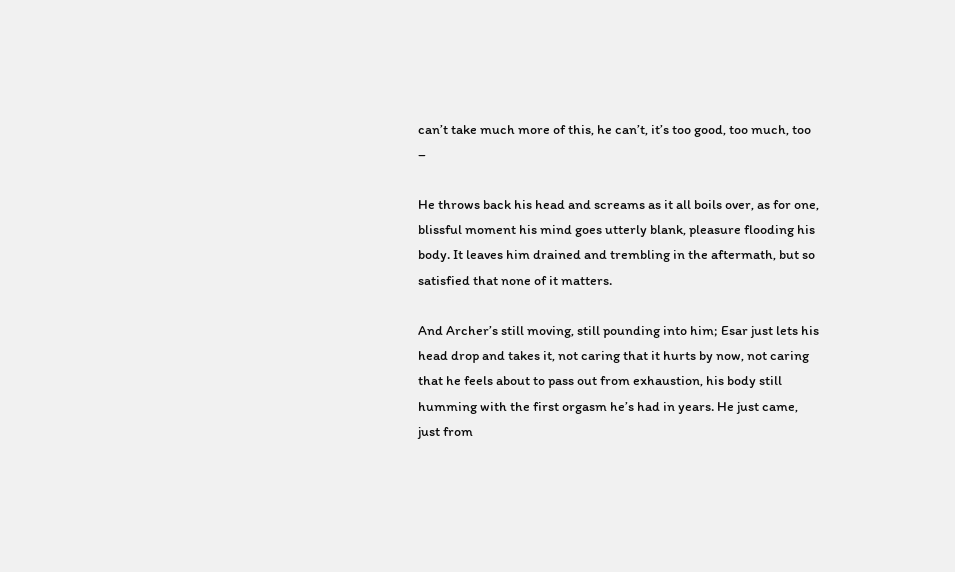can’t take much more of this, he can’t, it’s too good, too much, too –

He throws back his head and screams as it all boils over, as for one, blissful moment his mind goes utterly blank, pleasure flooding his body. It leaves him drained and trembling in the aftermath, but so satisfied that none of it matters.

And Archer’s still moving, still pounding into him; Esar just lets his head drop and takes it, not caring that it hurts by now, not caring that he feels about to pass out from exhaustion, his body still humming with the first orgasm he’s had in years. He just came, just from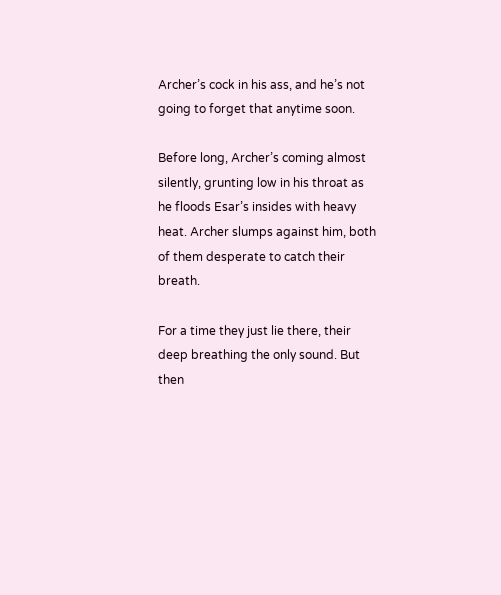Archer’s cock in his ass, and he’s not going to forget that anytime soon.

Before long, Archer’s coming almost silently, grunting low in his throat as he floods Esar’s insides with heavy heat. Archer slumps against him, both of them desperate to catch their breath.

For a time they just lie there, their deep breathing the only sound. But then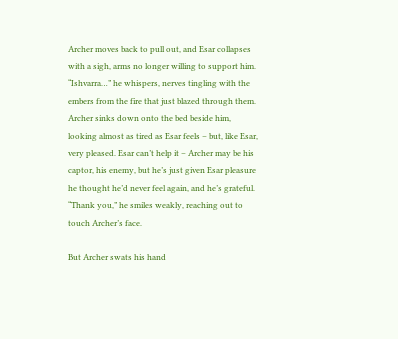Archer moves back to pull out, and Esar collapses with a sigh, arms no longer willing to support him. “Ishvarra…” he whispers, nerves tingling with the embers from the fire that just blazed through them. Archer sinks down onto the bed beside him, looking almost as tired as Esar feels – but, like Esar, very pleased. Esar can’t help it – Archer may be his captor, his enemy, but he’s just given Esar pleasure he thought he’d never feel again, and he’s grateful. “Thank you,” he smiles weakly, reaching out to touch Archer’s face.

But Archer swats his hand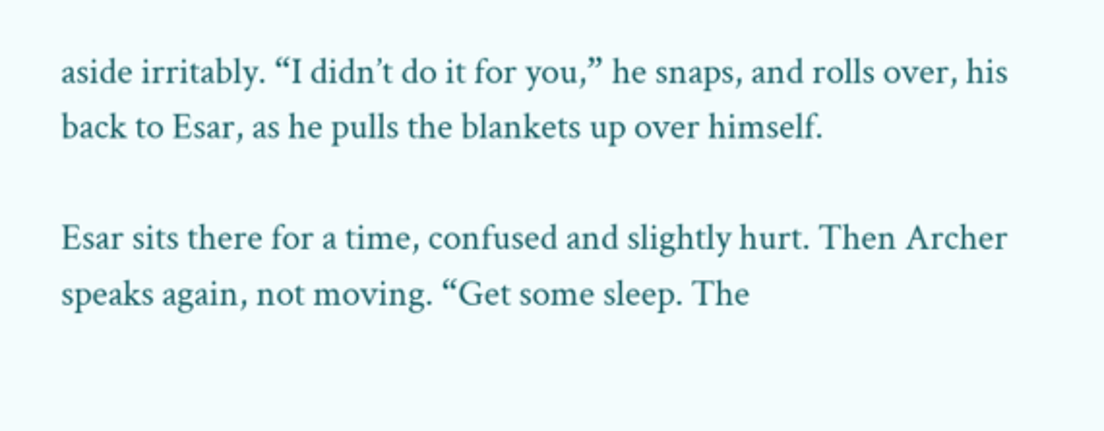aside irritably. “I didn’t do it for you,” he snaps, and rolls over, his back to Esar, as he pulls the blankets up over himself.

Esar sits there for a time, confused and slightly hurt. Then Archer speaks again, not moving. “Get some sleep. The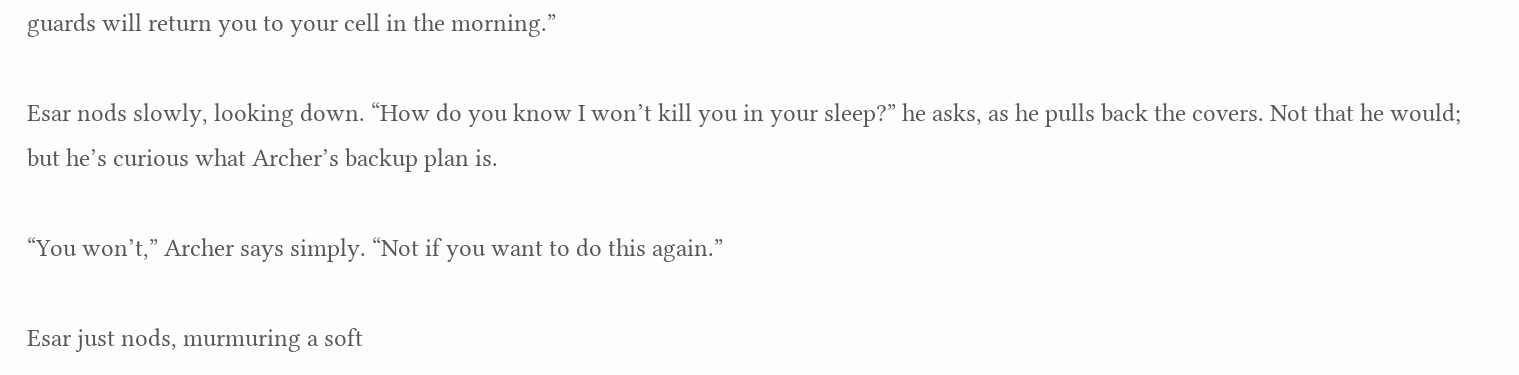guards will return you to your cell in the morning.”

Esar nods slowly, looking down. “How do you know I won’t kill you in your sleep?” he asks, as he pulls back the covers. Not that he would; but he’s curious what Archer’s backup plan is.

“You won’t,” Archer says simply. “Not if you want to do this again.”

Esar just nods, murmuring a soft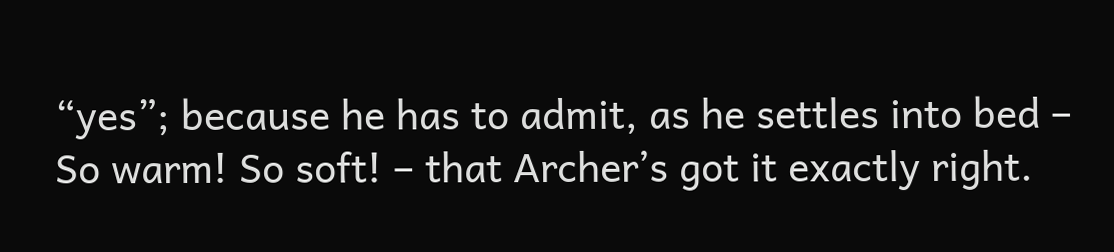“yes”; because he has to admit, as he settles into bed – So warm! So soft! – that Archer’s got it exactly right.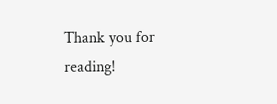Thank you for reading!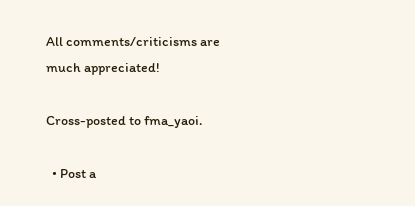All comments/criticisms are much appreciated!

Cross-posted to fma_yaoi.

  • Post a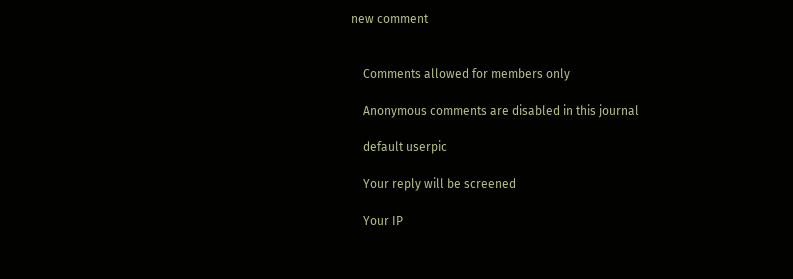new comment


    Comments allowed for members only

    Anonymous comments are disabled in this journal

    default userpic

    Your reply will be screened

    Your IP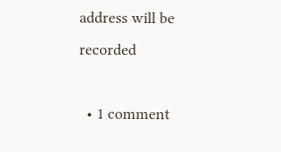address will be recorded

  • 1 comment